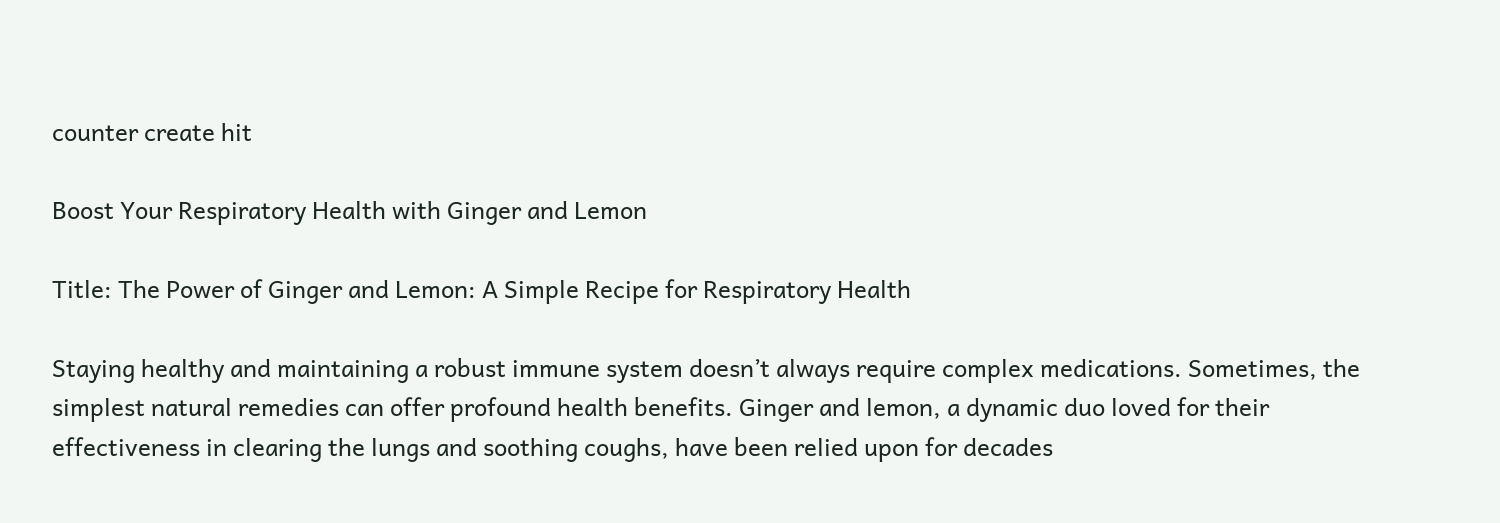counter create hit

Boost Your Respiratory Health with Ginger and Lemon

Title: The Power of Ginger and Lemon: A Simple Recipe for Respiratory Health

Staying healthy and maintaining a robust immune system doesn’t always require complex medications. Sometimes, the simplest natural remedies can offer profound health benefits. Ginger and lemon, a dynamic duo loved for their effectiveness in clearing the lungs and soothing coughs, have been relied upon for decades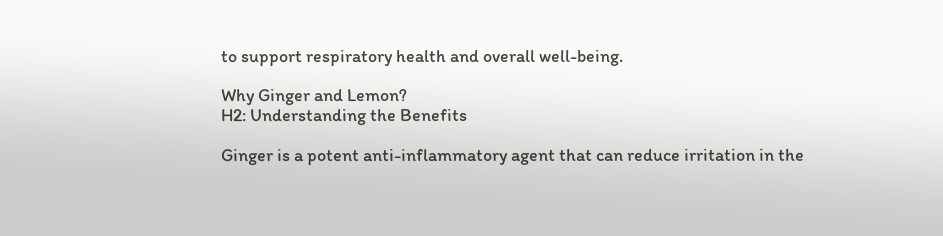to support respiratory health and overall well-being.

Why Ginger and Lemon?
H2: Understanding the Benefits

Ginger is a potent anti-inflammatory agent that can reduce irritation in the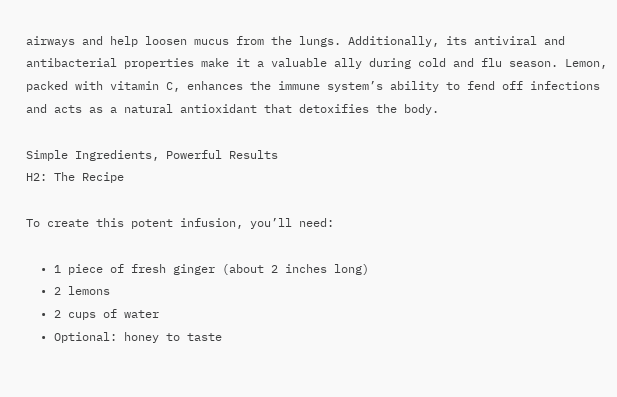airways and help loosen mucus from the lungs. Additionally, its antiviral and antibacterial properties make it a valuable ally during cold and flu season. Lemon, packed with vitamin C, enhances the immune system’s ability to fend off infections and acts as a natural antioxidant that detoxifies the body.

Simple Ingredients, Powerful Results
H2: The Recipe

To create this potent infusion, you’ll need:

  • 1 piece of fresh ginger (about 2 inches long)
  • 2 lemons
  • 2 cups of water
  • Optional: honey to taste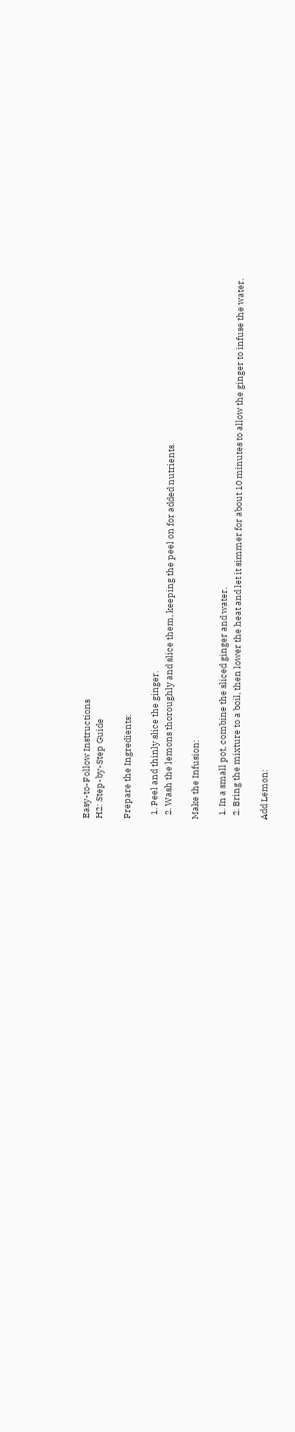Easy-to-Follow Instructions
H2: Step-by-Step Guide

Prepare the Ingredients:

  1. Peel and thinly slice the ginger.
  2. Wash the lemons thoroughly and slice them, keeping the peel on for added nutrients.

Make the Infusion:

  1. In a small pot, combine the sliced ginger and water.
  2. Bring the mixture to a boil, then lower the heat and let it simmer for about 10 minutes to allow the ginger to infuse the water.

Add Lemon: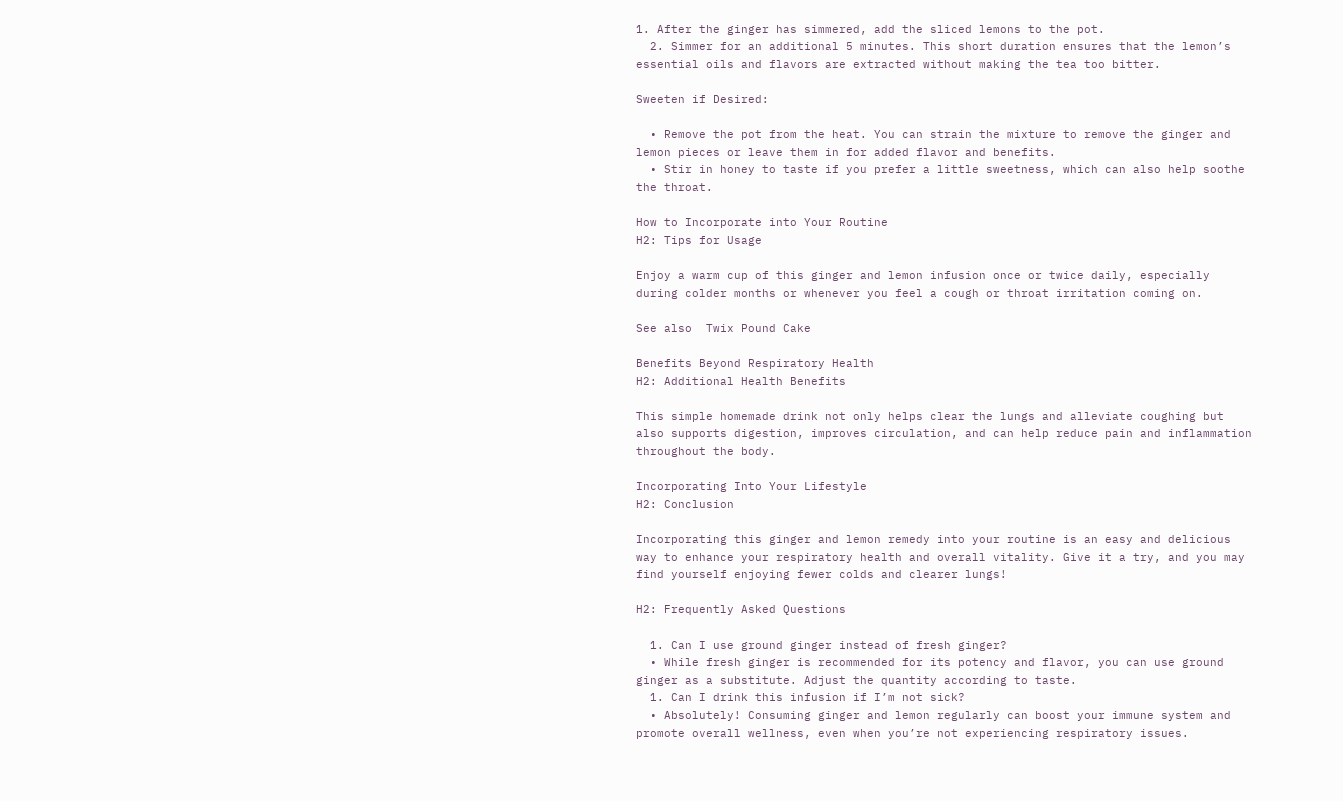1. After the ginger has simmered, add the sliced lemons to the pot.
  2. Simmer for an additional 5 minutes. This short duration ensures that the lemon’s essential oils and flavors are extracted without making the tea too bitter.

Sweeten if Desired:

  • Remove the pot from the heat. You can strain the mixture to remove the ginger and lemon pieces or leave them in for added flavor and benefits.
  • Stir in honey to taste if you prefer a little sweetness, which can also help soothe the throat.

How to Incorporate into Your Routine
H2: Tips for Usage

Enjoy a warm cup of this ginger and lemon infusion once or twice daily, especially during colder months or whenever you feel a cough or throat irritation coming on.

See also  Twix Pound Cake

Benefits Beyond Respiratory Health
H2: Additional Health Benefits

This simple homemade drink not only helps clear the lungs and alleviate coughing but also supports digestion, improves circulation, and can help reduce pain and inflammation throughout the body.

Incorporating Into Your Lifestyle
H2: Conclusion

Incorporating this ginger and lemon remedy into your routine is an easy and delicious way to enhance your respiratory health and overall vitality. Give it a try, and you may find yourself enjoying fewer colds and clearer lungs!

H2: Frequently Asked Questions

  1. Can I use ground ginger instead of fresh ginger?
  • While fresh ginger is recommended for its potency and flavor, you can use ground ginger as a substitute. Adjust the quantity according to taste.
  1. Can I drink this infusion if I’m not sick?
  • Absolutely! Consuming ginger and lemon regularly can boost your immune system and promote overall wellness, even when you’re not experiencing respiratory issues.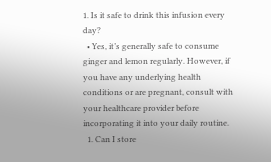1. Is it safe to drink this infusion every day?
  • Yes, it’s generally safe to consume ginger and lemon regularly. However, if you have any underlying health conditions or are pregnant, consult with your healthcare provider before incorporating it into your daily routine.
  1. Can I store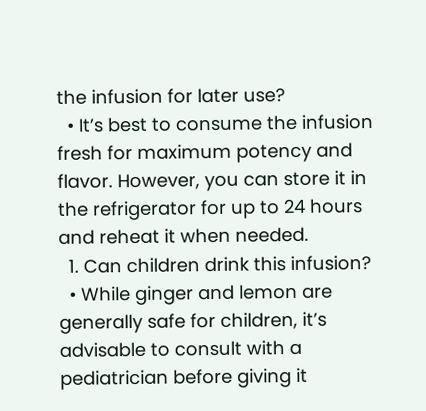the infusion for later use?
  • It’s best to consume the infusion fresh for maximum potency and flavor. However, you can store it in the refrigerator for up to 24 hours and reheat it when needed.
  1. Can children drink this infusion?
  • While ginger and lemon are generally safe for children, it’s advisable to consult with a pediatrician before giving it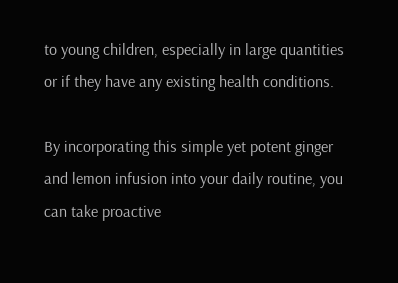to young children, especially in large quantities or if they have any existing health conditions.

By incorporating this simple yet potent ginger and lemon infusion into your daily routine, you can take proactive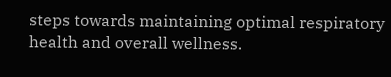steps towards maintaining optimal respiratory health and overall wellness.